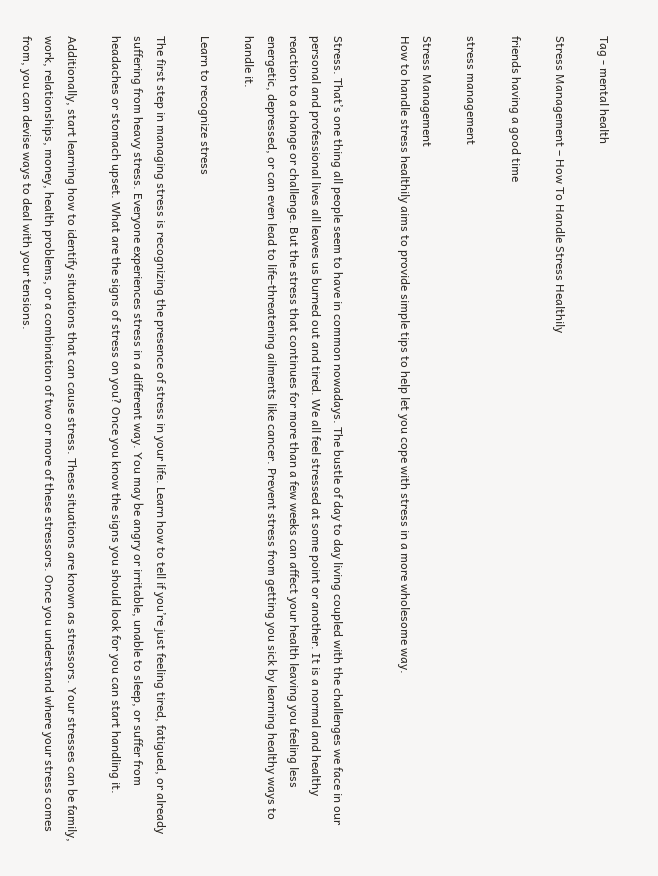Tag - mental health

Stress Management – How To Handle Stress Healthily

friends having a good time

stress management

Stress Management
How to handle stress healthily aims to provide simple tips to help let you cope with stress in a more wholesome way.


Stress. That’s one thing all people seem to have in common nowadays. The bustle of day to day living coupled with the challenges we face in our personal and professional lives all leaves us burned out and tired. We all feel stressed at some point or another. It is a normal and healthy reaction to a change or challenge. But the stress that continues for more than a few weeks can affect your health leaving you feeling less energetic, depressed, or can even lead to life-threatening ailments like cancer. Prevent stress from getting you sick by learning healthy ways to handle it.

Learn to recognize stress

The first step in managing stress is recognizing the presence of stress in your life. Learn how to tell if you’re just feeling tired, fatigued, or already suffering from heavy stress. Everyone experiences stress in a different way. You may be angry or irritable, unable to sleep, or suffer from headaches or stomach upset. What are the signs of stress on you? Once you know the signs you should look for you can start handling it.

Additionally, start learning how to identify situations that can cause stress. These situations are known as stressors. Your stresses can be family, work, relationships, money, health problems, or a combination of two or more of these stressors. Once you understand where your stress comes from, you can devise ways to deal with your tensions.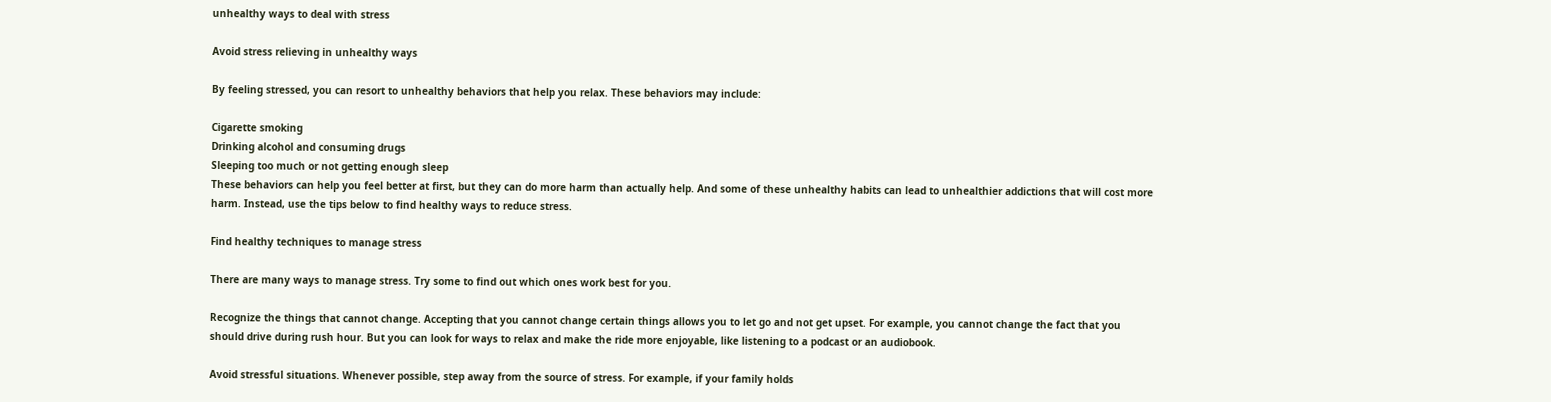unhealthy ways to deal with stress

Avoid stress relieving in unhealthy ways

By feeling stressed, you can resort to unhealthy behaviors that help you relax. These behaviors may include:

Cigarette smoking
Drinking alcohol and consuming drugs
Sleeping too much or not getting enough sleep
These behaviors can help you feel better at first, but they can do more harm than actually help. And some of these unhealthy habits can lead to unhealthier addictions that will cost more harm. Instead, use the tips below to find healthy ways to reduce stress.

Find healthy techniques to manage stress

There are many ways to manage stress. Try some to find out which ones work best for you.

Recognize the things that cannot change. Accepting that you cannot change certain things allows you to let go and not get upset. For example, you cannot change the fact that you should drive during rush hour. But you can look for ways to relax and make the ride more enjoyable, like listening to a podcast or an audiobook.

Avoid stressful situations. Whenever possible, step away from the source of stress. For example, if your family holds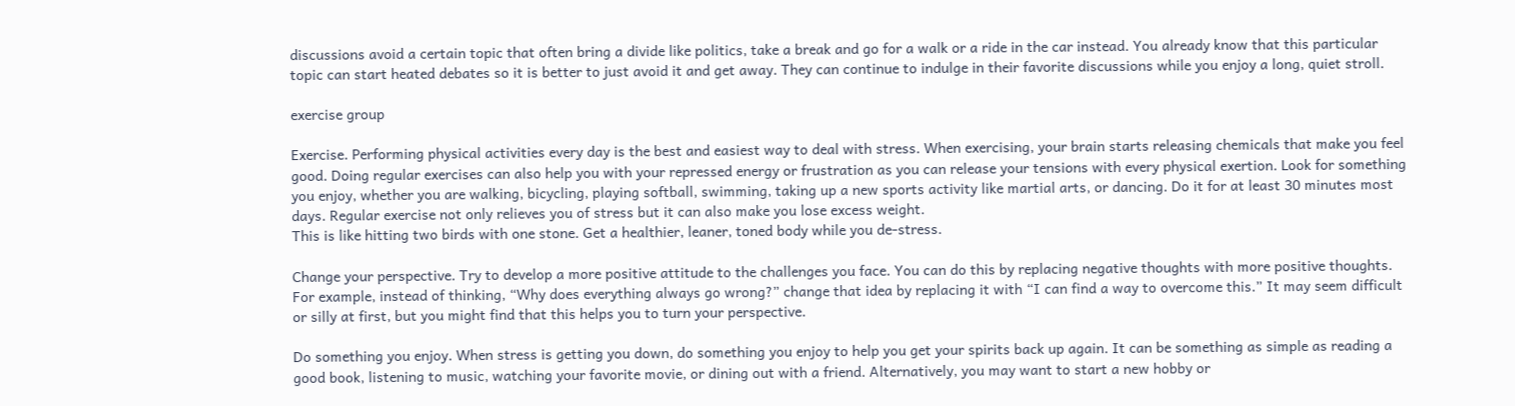discussions avoid a certain topic that often bring a divide like politics, take a break and go for a walk or a ride in the car instead. You already know that this particular topic can start heated debates so it is better to just avoid it and get away. They can continue to indulge in their favorite discussions while you enjoy a long, quiet stroll.

exercise group

Exercise. Performing physical activities every day is the best and easiest way to deal with stress. When exercising, your brain starts releasing chemicals that make you feel good. Doing regular exercises can also help you with your repressed energy or frustration as you can release your tensions with every physical exertion. Look for something you enjoy, whether you are walking, bicycling, playing softball, swimming, taking up a new sports activity like martial arts, or dancing. Do it for at least 30 minutes most days. Regular exercise not only relieves you of stress but it can also make you lose excess weight.
This is like hitting two birds with one stone. Get a healthier, leaner, toned body while you de-stress.

Change your perspective. Try to develop a more positive attitude to the challenges you face. You can do this by replacing negative thoughts with more positive thoughts. For example, instead of thinking, “Why does everything always go wrong?” change that idea by replacing it with “I can find a way to overcome this.” It may seem difficult or silly at first, but you might find that this helps you to turn your perspective.

Do something you enjoy. When stress is getting you down, do something you enjoy to help you get your spirits back up again. It can be something as simple as reading a good book, listening to music, watching your favorite movie, or dining out with a friend. Alternatively, you may want to start a new hobby or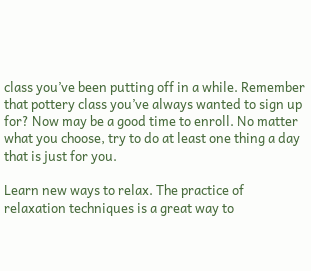class you’ve been putting off in a while. Remember that pottery class you’ve always wanted to sign up for? Now may be a good time to enroll. No matter what you choose, try to do at least one thing a day that is just for you.

Learn new ways to relax. The practice of relaxation techniques is a great way to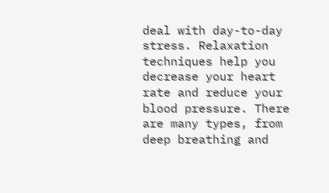deal with day-to-day stress. Relaxation techniques help you decrease your heart rate and reduce your blood pressure. There are many types, from deep breathing and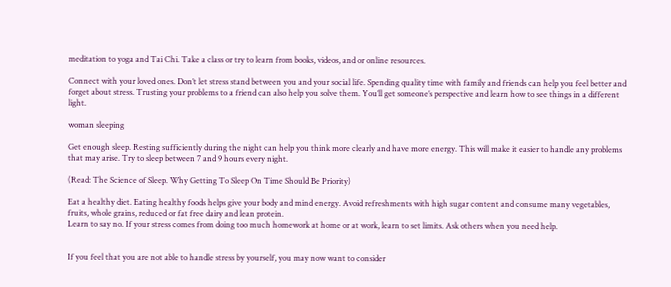meditation to yoga and Tai Chi. Take a class or try to learn from books, videos, and or online resources.

Connect with your loved ones. Don’t let stress stand between you and your social life. Spending quality time with family and friends can help you feel better and forget about stress. Trusting your problems to a friend can also help you solve them. You’ll get someone’s perspective and learn how to see things in a different light.

woman sleeping

Get enough sleep. Resting sufficiently during the night can help you think more clearly and have more energy. This will make it easier to handle any problems that may arise. Try to sleep between 7 and 9 hours every night.

(Read: The Science of Sleep. Why Getting To Sleep On Time Should Be Priority)

Eat a healthy diet. Eating healthy foods helps give your body and mind energy. Avoid refreshments with high sugar content and consume many vegetables, fruits, whole grains, reduced or fat free dairy and lean protein.
Learn to say no. If your stress comes from doing too much homework at home or at work, learn to set limits. Ask others when you need help.


If you feel that you are not able to handle stress by yourself, you may now want to consider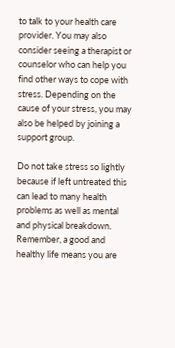to talk to your health care provider. You may also consider seeing a therapist or counselor who can help you find other ways to cope with stress. Depending on the cause of your stress, you may also be helped by joining a support group.

Do not take stress so lightly because if left untreated this can lead to many health problems as well as mental and physical breakdown. Remember, a good and healthy life means you are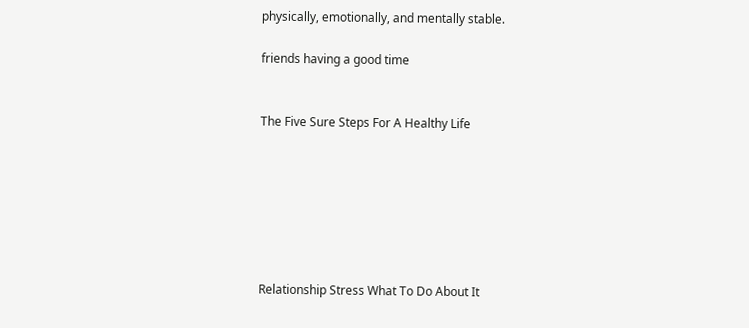physically, emotionally, and mentally stable.

friends having a good time


The Five Sure Steps For A Healthy Life







Relationship Stress What To Do About It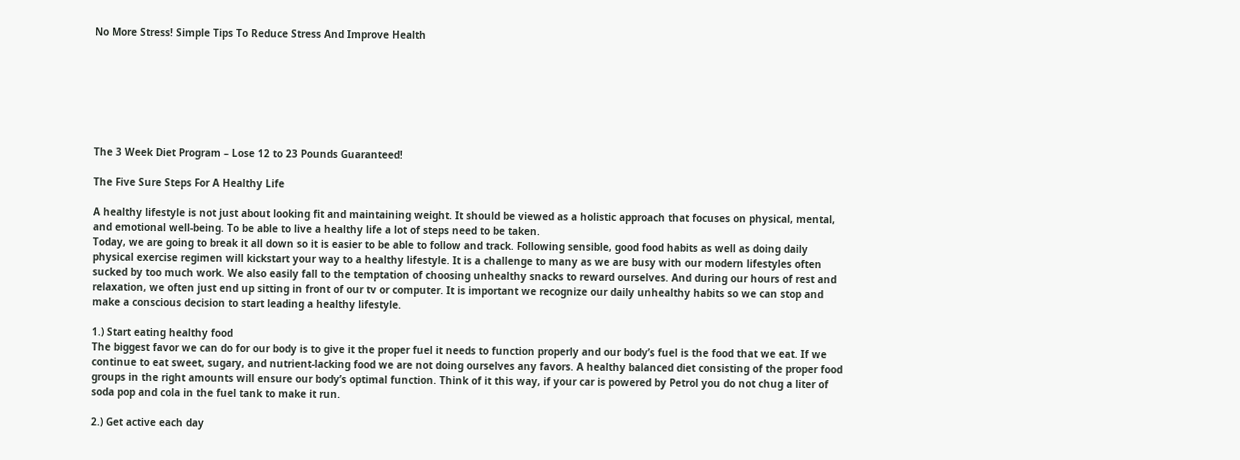No More Stress! Simple Tips To Reduce Stress And Improve Health







The 3 Week Diet Program – Lose 12 to 23 Pounds Guaranteed!

The Five Sure Steps For A Healthy Life

A healthy lifestyle is not just about looking fit and maintaining weight. It should be viewed as a holistic approach that focuses on physical, mental, and emotional well-being. To be able to live a healthy life a lot of steps need to be taken.
Today, we are going to break it all down so it is easier to be able to follow and track. Following sensible, good food habits as well as doing daily physical exercise regimen will kickstart your way to a healthy lifestyle. It is a challenge to many as we are busy with our modern lifestyles often sucked by too much work. We also easily fall to the temptation of choosing unhealthy snacks to reward ourselves. And during our hours of rest and relaxation, we often just end up sitting in front of our tv or computer. It is important we recognize our daily unhealthy habits so we can stop and make a conscious decision to start leading a healthy lifestyle.

1.) Start eating healthy food
The biggest favor we can do for our body is to give it the proper fuel it needs to function properly and our body’s fuel is the food that we eat. If we continue to eat sweet, sugary, and nutrient-lacking food we are not doing ourselves any favors. A healthy balanced diet consisting of the proper food groups in the right amounts will ensure our body’s optimal function. Think of it this way, if your car is powered by Petrol you do not chug a liter of soda pop and cola in the fuel tank to make it run.

2.) Get active each day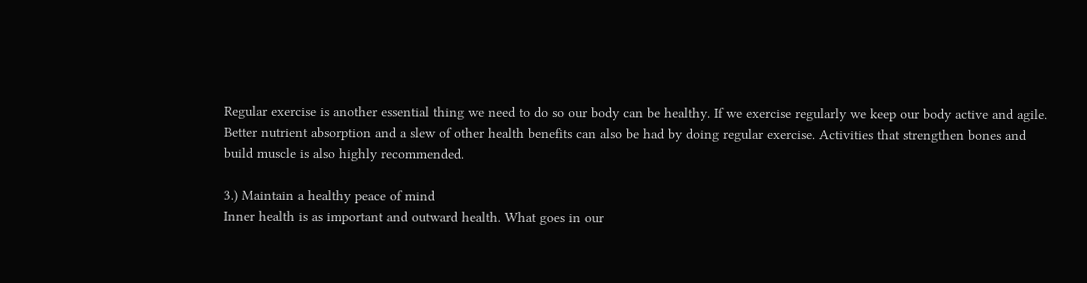Regular exercise is another essential thing we need to do so our body can be healthy. If we exercise regularly we keep our body active and agile. Better nutrient absorption and a slew of other health benefits can also be had by doing regular exercise. Activities that strengthen bones and build muscle is also highly recommended.

3.) Maintain a healthy peace of mind
Inner health is as important and outward health. What goes in our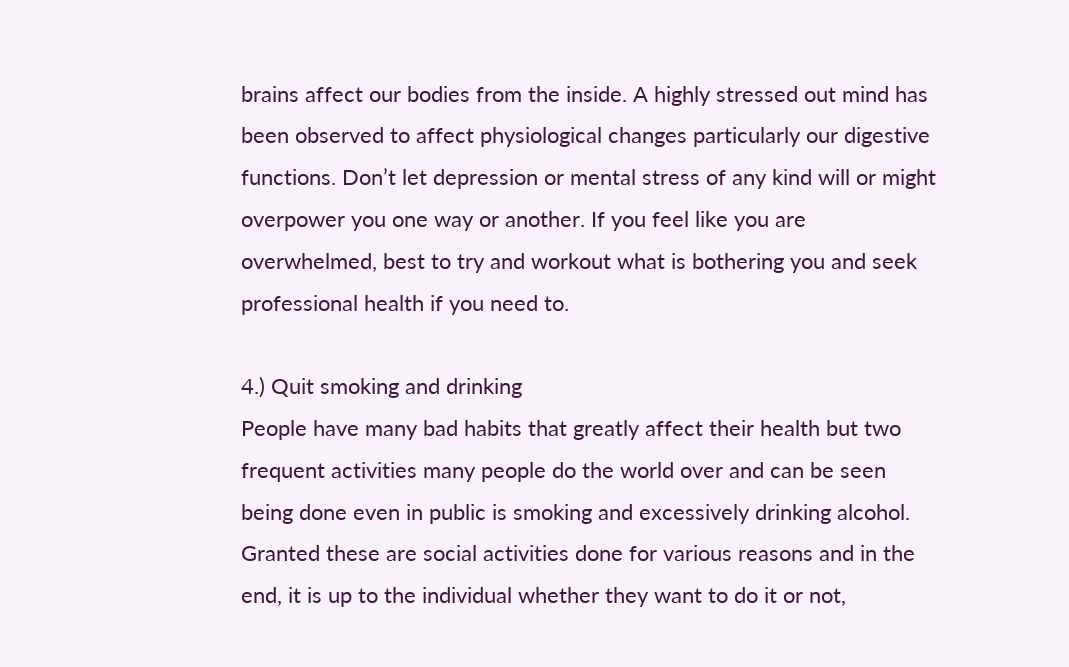brains affect our bodies from the inside. A highly stressed out mind has been observed to affect physiological changes particularly our digestive functions. Don’t let depression or mental stress of any kind will or might overpower you one way or another. If you feel like you are overwhelmed, best to try and workout what is bothering you and seek professional health if you need to.

4.) Quit smoking and drinking
People have many bad habits that greatly affect their health but two frequent activities many people do the world over and can be seen being done even in public is smoking and excessively drinking alcohol. Granted these are social activities done for various reasons and in the end, it is up to the individual whether they want to do it or not,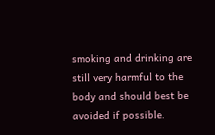smoking and drinking are still very harmful to the body and should best be avoided if possible.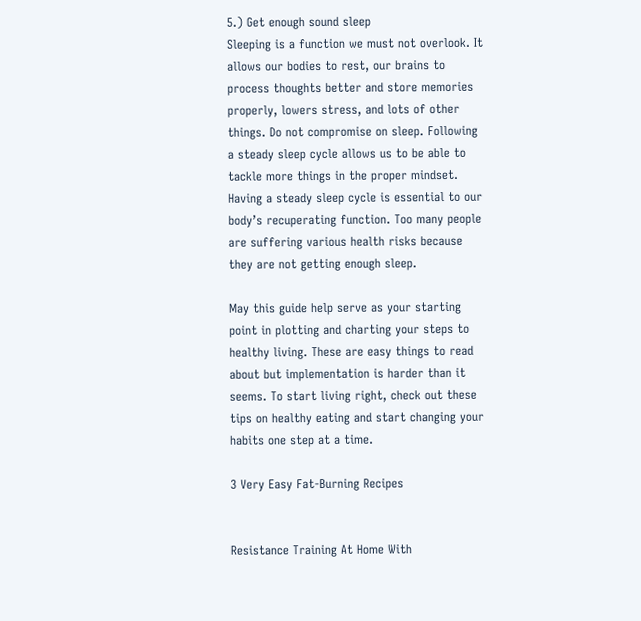5.) Get enough sound sleep
Sleeping is a function we must not overlook. It allows our bodies to rest, our brains to process thoughts better and store memories properly, lowers stress, and lots of other things. Do not compromise on sleep. Following a steady sleep cycle allows us to be able to tackle more things in the proper mindset. Having a steady sleep cycle is essential to our body’s recuperating function. Too many people are suffering various health risks because they are not getting enough sleep.

May this guide help serve as your starting point in plotting and charting your steps to healthy living. These are easy things to read about but implementation is harder than it seems. To start living right, check out these tips on healthy eating and start changing your habits one step at a time.

3 Very Easy Fat-Burning Recipes


Resistance Training At Home With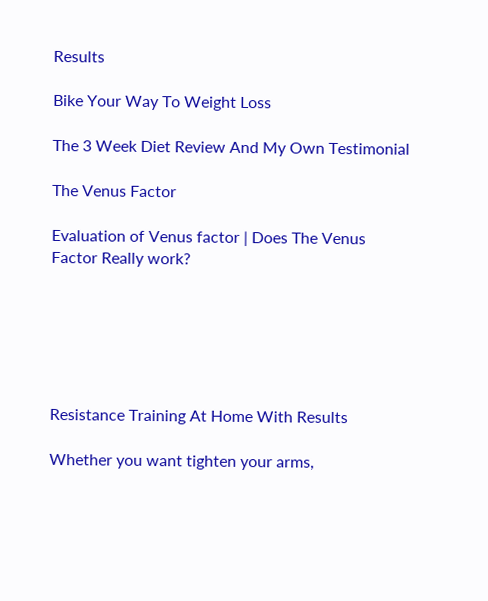Results

Bike Your Way To Weight Loss

The 3 Week Diet Review And My Own Testimonial

The Venus Factor

Evaluation of Venus factor | Does The Venus Factor Really work?






Resistance Training At Home With Results

Whether you want tighten your arms,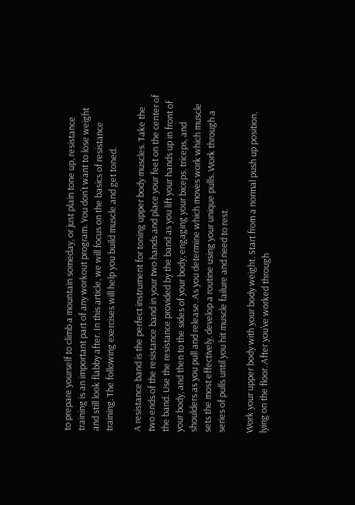to prepare yourself to climb a mountain someday, or just plain tone up, resistance training is an important part of any workout program. You don’t want to lose weight and still look flabby after. In this article, we will focus on the basics of resistance training. The following exercises will help you build muscle and get toned.

A resistance band is the perfect instrument for toning upper body muscles. Take the two ends of the resistance band in your two hands and place your feet on the center of the band. Use the resistance provided by the band as you lift your hands up in front of your body, and then to the sides of your body, engaging your biceps, triceps, and shoulders as you pull and release. As you determine which moves work which muscle sets the most effectively, develop a routine using your unique pulls. Work through a series of pulls until you hit muscle failure and need to rest.

Work your upper body with your body weight. Start from a normal push up position, lying on the floor. After you’ve worked through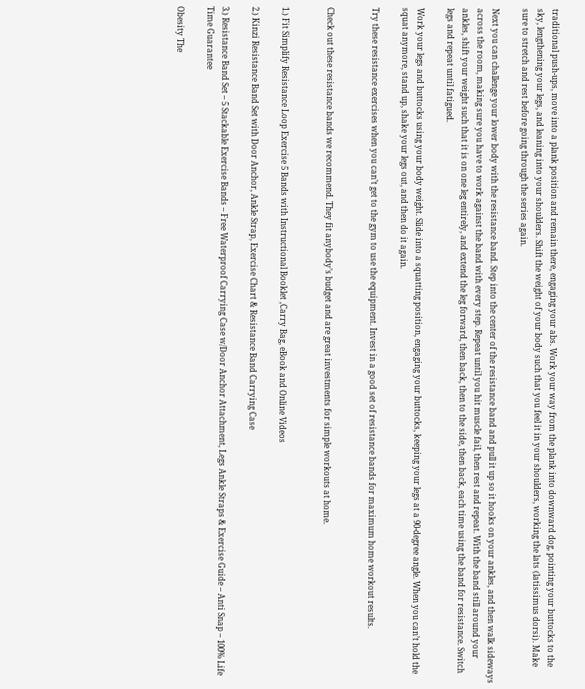traditional push-ups, move into a plank position and remain there, engaging your abs. Work your way from the plank into downward dog, pointing your buttocks to the sky, lengthening your legs, and leaning into your shoulders. Shift the weight of your body such that you feel it in your shoulders, working the lats (latissimus dorsi). Make sure to stretch and rest before going through the series again.

Next you can challenge your lower body with the resistance band. Step into the center of the resistance band and pull it up so it hooks on your ankles, and then walk sideways across the room, making sure you have to work against the band with every step. Repeat until you hit muscle fail, then rest and repeat. With the band still around your ankles, shift your weight such that it is on one leg entirely, and extend the leg forward, then back, then to the side, then back, each time using the band for resistance. Switch legs and repeat until fatigued.

Work your legs and buttocks using your body weight. Slide into a squatting position, engaging your buttocks, keeping your legs at a 90-degree angle. When you can’t hold the squat anymore, stand up, shake your legs out, and then do it again.

Try these resistance exercises when you can’t get to the gym to use the equipment. Invest in a good set of resistance bands for maximum home workout results.


Check out these resistance bands we recommend. They fit anybody’s budget and are great investments for simple workouts at home.


1.) Fit Simplify Resistance Loop Exercise 5 Bands with Instructional Booklet ,Carry Bag, eBook and Online Videos

2.) Kinzi Resistance Band Set with Door Anchor, Ankle Strap, Exercise Chart & Resistance Band Carrying Case

3.) Resistance Band Set – 5 Stackable Exercise Bands – Free Waterproof Carrying Case w/Door Anchor Attachment, Legs Ankle Straps & Exercise Guide – Anti Snap – 100% Life Time Guarantee

Obesity The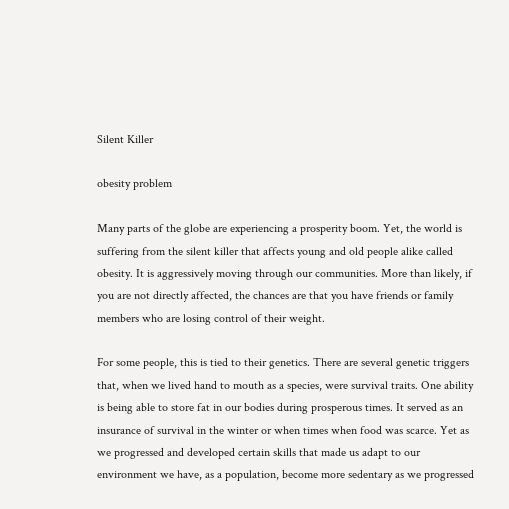Silent Killer

obesity problem

Many parts of the globe are experiencing a prosperity boom. Yet, the world is suffering from the silent killer that affects young and old people alike called obesity. It is aggressively moving through our communities. More than likely, if you are not directly affected, the chances are that you have friends or family members who are losing control of their weight.

For some people, this is tied to their genetics. There are several genetic triggers that, when we lived hand to mouth as a species, were survival traits. One ability is being able to store fat in our bodies during prosperous times. It served as an insurance of survival in the winter or when times when food was scarce. Yet as we progressed and developed certain skills that made us adapt to our environment we have, as a population, become more sedentary as we progressed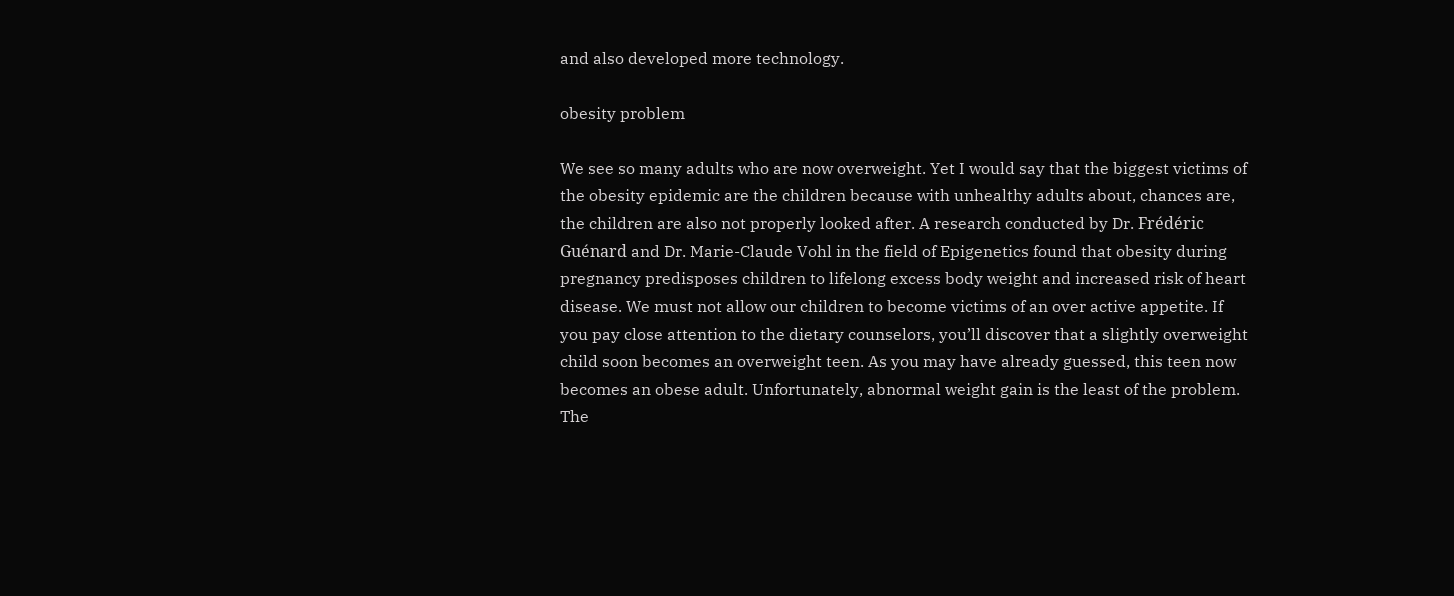and also developed more technology.

obesity problem

We see so many adults who are now overweight. Yet I would say that the biggest victims of the obesity epidemic are the children because with unhealthy adults about, chances are, the children are also not properly looked after. A research conducted by Dr. Frédéric Guénard and Dr. Marie-Claude Vohl in the field of Epigenetics found that obesity during pregnancy predisposes children to lifelong excess body weight and increased risk of heart disease. We must not allow our children to become victims of an over active appetite. If you pay close attention to the dietary counselors, you’ll discover that a slightly overweight child soon becomes an overweight teen. As you may have already guessed, this teen now becomes an obese adult. Unfortunately, abnormal weight gain is the least of the problem. The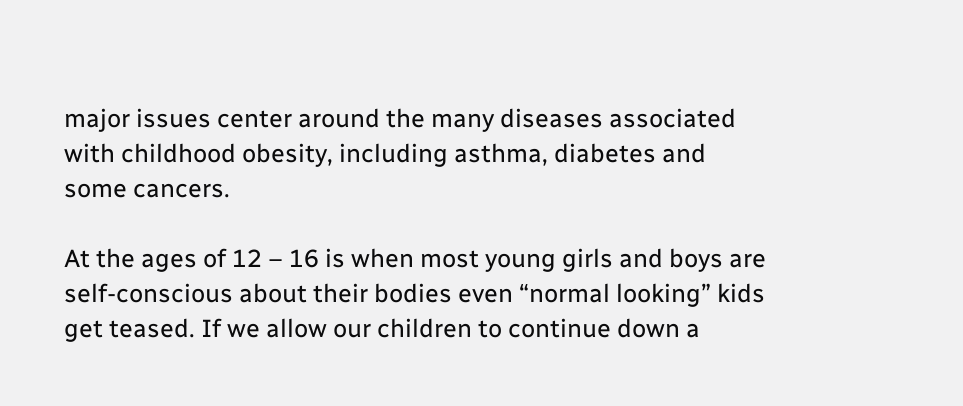major issues center around the many diseases associated with childhood obesity, including asthma, diabetes and some cancers.

At the ages of 12 – 16 is when most young girls and boys are self-conscious about their bodies even “normal looking” kids get teased. If we allow our children to continue down a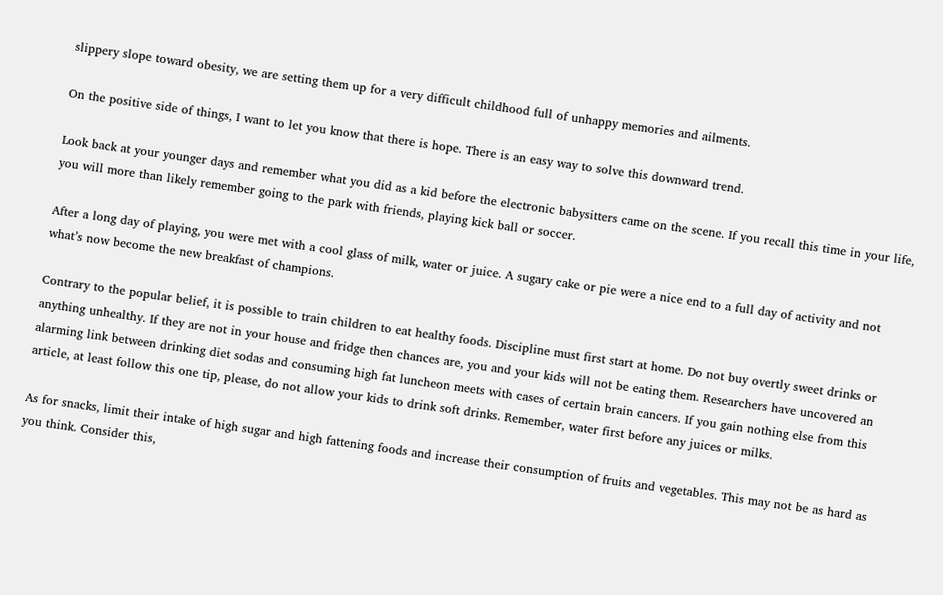slippery slope toward obesity, we are setting them up for a very difficult childhood full of unhappy memories and ailments.

On the positive side of things, I want to let you know that there is hope. There is an easy way to solve this downward trend.

Look back at your younger days and remember what you did as a kid before the electronic babysitters came on the scene. If you recall this time in your life, you will more than likely remember going to the park with friends, playing kick ball or soccer.

After a long day of playing, you were met with a cool glass of milk, water or juice. A sugary cake or pie were a nice end to a full day of activity and not what’s now become the new breakfast of champions.

Contrary to the popular belief, it is possible to train children to eat healthy foods. Discipline must first start at home. Do not buy overtly sweet drinks or anything unhealthy. If they are not in your house and fridge then chances are, you and your kids will not be eating them. Researchers have uncovered an alarming link between drinking diet sodas and consuming high fat luncheon meets with cases of certain brain cancers. If you gain nothing else from this article, at least follow this one tip, please, do not allow your kids to drink soft drinks. Remember, water first before any juices or milks.

As for snacks, limit their intake of high sugar and high fattening foods and increase their consumption of fruits and vegetables. This may not be as hard as you think. Consider this,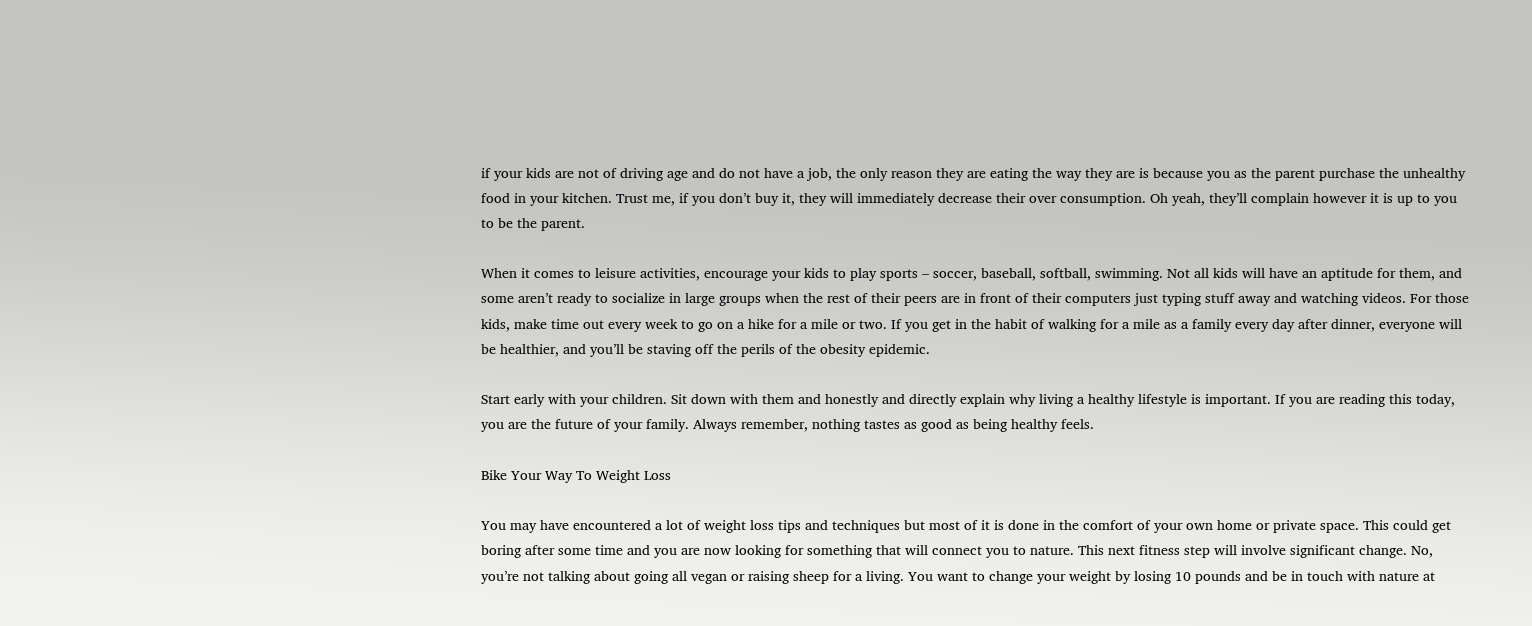if your kids are not of driving age and do not have a job, the only reason they are eating the way they are is because you as the parent purchase the unhealthy food in your kitchen. Trust me, if you don’t buy it, they will immediately decrease their over consumption. Oh yeah, they’ll complain however it is up to you to be the parent.

When it comes to leisure activities, encourage your kids to play sports – soccer, baseball, softball, swimming. Not all kids will have an aptitude for them, and some aren’t ready to socialize in large groups when the rest of their peers are in front of their computers just typing stuff away and watching videos. For those kids, make time out every week to go on a hike for a mile or two. If you get in the habit of walking for a mile as a family every day after dinner, everyone will be healthier, and you’ll be staving off the perils of the obesity epidemic.

Start early with your children. Sit down with them and honestly and directly explain why living a healthy lifestyle is important. If you are reading this today, you are the future of your family. Always remember, nothing tastes as good as being healthy feels.

Bike Your Way To Weight Loss

You may have encountered a lot of weight loss tips and techniques but most of it is done in the comfort of your own home or private space. This could get boring after some time and you are now looking for something that will connect you to nature. This next fitness step will involve significant change. No, you’re not talking about going all vegan or raising sheep for a living. You want to change your weight by losing 10 pounds and be in touch with nature at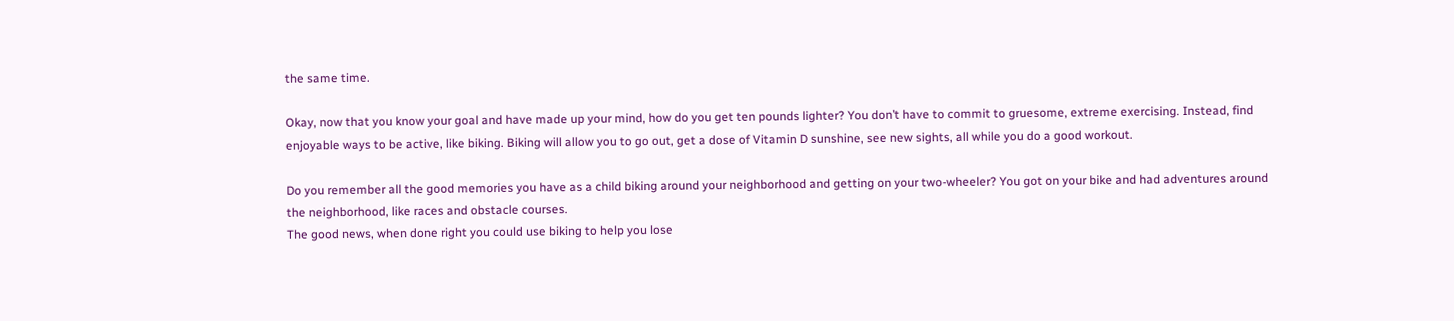the same time.

Okay, now that you know your goal and have made up your mind, how do you get ten pounds lighter? You don’t have to commit to gruesome, extreme exercising. Instead, find enjoyable ways to be active, like biking. Biking will allow you to go out, get a dose of Vitamin D sunshine, see new sights, all while you do a good workout.

Do you remember all the good memories you have as a child biking around your neighborhood and getting on your two-wheeler? You got on your bike and had adventures around the neighborhood, like races and obstacle courses.
The good news, when done right you could use biking to help you lose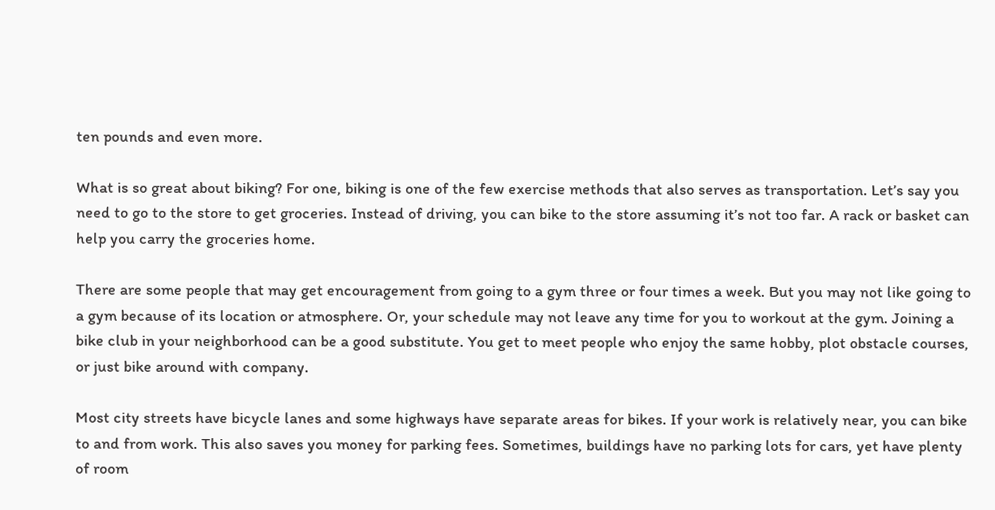ten pounds and even more.

What is so great about biking? For one, biking is one of the few exercise methods that also serves as transportation. Let’s say you need to go to the store to get groceries. Instead of driving, you can bike to the store assuming it’s not too far. A rack or basket can help you carry the groceries home.

There are some people that may get encouragement from going to a gym three or four times a week. But you may not like going to a gym because of its location or atmosphere. Or, your schedule may not leave any time for you to workout at the gym. Joining a bike club in your neighborhood can be a good substitute. You get to meet people who enjoy the same hobby, plot obstacle courses, or just bike around with company.

Most city streets have bicycle lanes and some highways have separate areas for bikes. If your work is relatively near, you can bike to and from work. This also saves you money for parking fees. Sometimes, buildings have no parking lots for cars, yet have plenty of room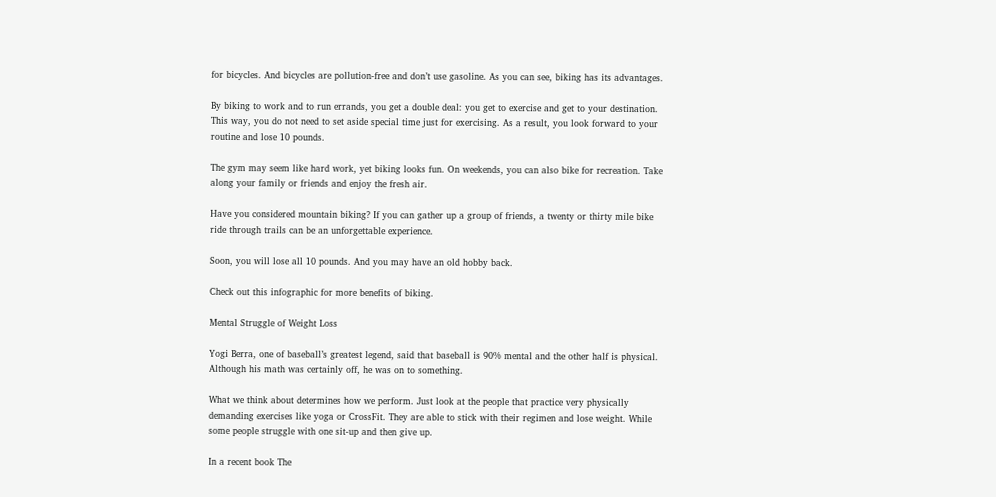for bicycles. And bicycles are pollution-free and don’t use gasoline. As you can see, biking has its advantages.

By biking to work and to run errands, you get a double deal: you get to exercise and get to your destination. This way, you do not need to set aside special time just for exercising. As a result, you look forward to your routine and lose 10 pounds.

The gym may seem like hard work, yet biking looks fun. On weekends, you can also bike for recreation. Take along your family or friends and enjoy the fresh air.

Have you considered mountain biking? If you can gather up a group of friends, a twenty or thirty mile bike ride through trails can be an unforgettable experience.

Soon, you will lose all 10 pounds. And you may have an old hobby back.

Check out this infographic for more benefits of biking.

Mental Struggle of Weight Loss

Yogi Berra, one of baseball’s greatest legend, said that baseball is 90% mental and the other half is physical. Although his math was certainly off, he was on to something.

What we think about determines how we perform. Just look at the people that practice very physically demanding exercises like yoga or CrossFit. They are able to stick with their regimen and lose weight. While some people struggle with one sit-up and then give up.

In a recent book The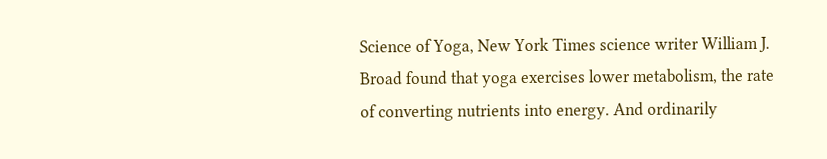Science of Yoga, New York Times science writer William J. Broad found that yoga exercises lower metabolism, the rate of converting nutrients into energy. And ordinarily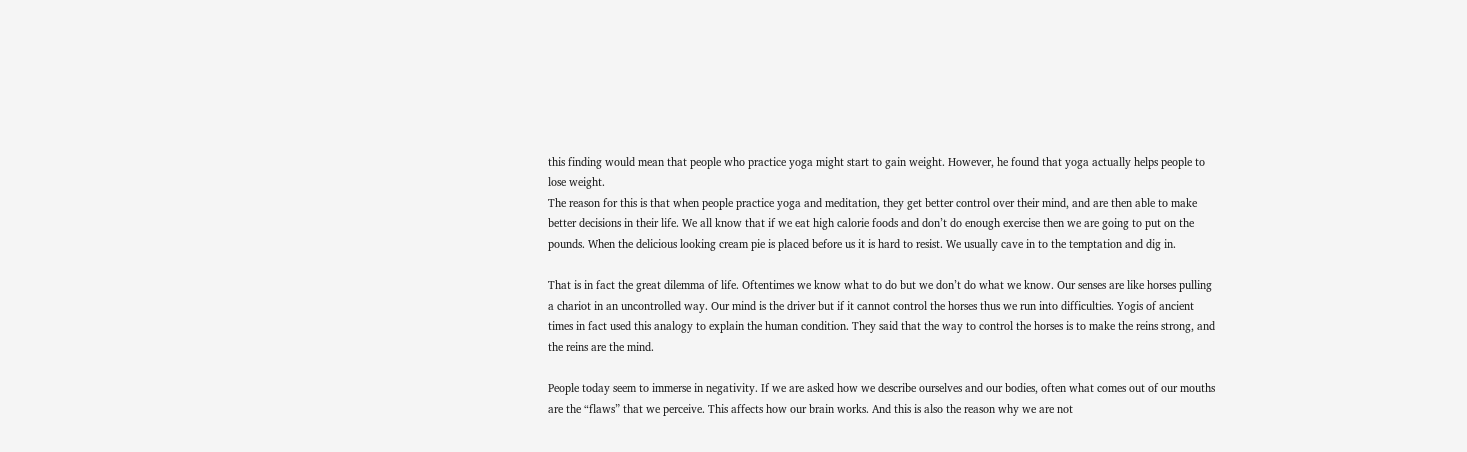this finding would mean that people who practice yoga might start to gain weight. However, he found that yoga actually helps people to lose weight.
The reason for this is that when people practice yoga and meditation, they get better control over their mind, and are then able to make better decisions in their life. We all know that if we eat high calorie foods and don’t do enough exercise then we are going to put on the pounds. When the delicious looking cream pie is placed before us it is hard to resist. We usually cave in to the temptation and dig in.

That is in fact the great dilemma of life. Oftentimes we know what to do but we don’t do what we know. Our senses are like horses pulling a chariot in an uncontrolled way. Our mind is the driver but if it cannot control the horses thus we run into difficulties. Yogis of ancient times in fact used this analogy to explain the human condition. They said that the way to control the horses is to make the reins strong, and the reins are the mind.

People today seem to immerse in negativity. If we are asked how we describe ourselves and our bodies, often what comes out of our mouths are the “flaws” that we perceive. This affects how our brain works. And this is also the reason why we are not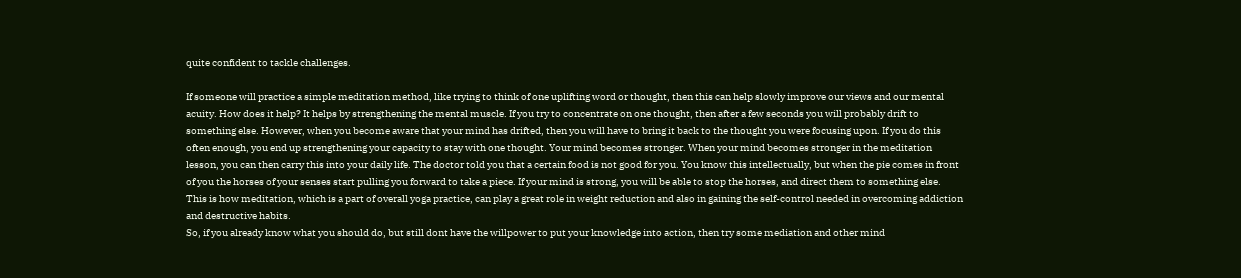quite confident to tackle challenges.

If someone will practice a simple meditation method, like trying to think of one uplifting word or thought, then this can help slowly improve our views and our mental acuity. How does it help? It helps by strengthening the mental muscle. If you try to concentrate on one thought, then after a few seconds you will probably drift to something else. However, when you become aware that your mind has drifted, then you will have to bring it back to the thought you were focusing upon. If you do this often enough, you end up strengthening your capacity to stay with one thought. Your mind becomes stronger. When your mind becomes stronger in the meditation lesson, you can then carry this into your daily life. The doctor told you that a certain food is not good for you. You know this intellectually, but when the pie comes in front of you the horses of your senses start pulling you forward to take a piece. If your mind is strong, you will be able to stop the horses, and direct them to something else.
This is how meditation, which is a part of overall yoga practice, can play a great role in weight reduction and also in gaining the self-control needed in overcoming addiction and destructive habits.
So, if you already know what you should do, but still dont have the willpower to put your knowledge into action, then try some mediation and other mind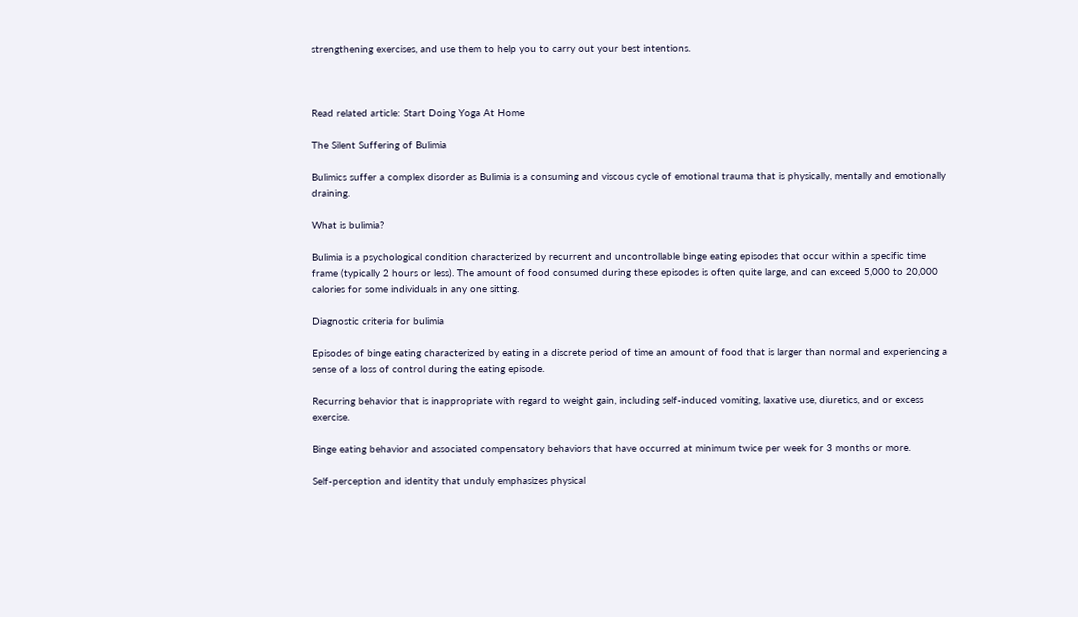strengthening exercises, and use them to help you to carry out your best intentions.



Read related article: Start Doing Yoga At Home

The Silent Suffering of Bulimia

Bulimics suffer a complex disorder as Bulimia is a consuming and viscous cycle of emotional trauma that is physically, mentally and emotionally draining.

What is bulimia?

Bulimia is a psychological condition characterized by recurrent and uncontrollable binge eating episodes that occur within a specific time frame (typically 2 hours or less). The amount of food consumed during these episodes is often quite large, and can exceed 5,000 to 20,000 calories for some individuals in any one sitting.

Diagnostic criteria for bulimia

Episodes of binge eating characterized by eating in a discrete period of time an amount of food that is larger than normal and experiencing a sense of a loss of control during the eating episode.

Recurring behavior that is inappropriate with regard to weight gain, including self-induced vomiting, laxative use, diuretics, and or excess exercise.

Binge eating behavior and associated compensatory behaviors that have occurred at minimum twice per week for 3 months or more.

Self-perception and identity that unduly emphasizes physical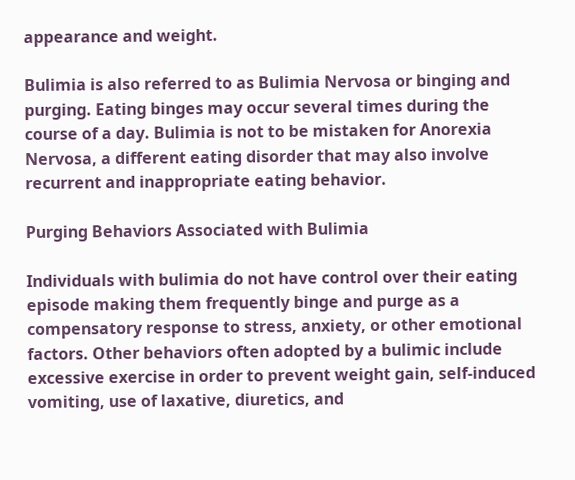appearance and weight.

Bulimia is also referred to as Bulimia Nervosa or binging and purging. Eating binges may occur several times during the course of a day. Bulimia is not to be mistaken for Anorexia Nervosa, a different eating disorder that may also involve recurrent and inappropriate eating behavior.

Purging Behaviors Associated with Bulimia

Individuals with bulimia do not have control over their eating episode making them frequently binge and purge as a compensatory response to stress, anxiety, or other emotional factors. Other behaviors often adopted by a bulimic include excessive exercise in order to prevent weight gain, self-induced vomiting, use of laxative, diuretics, and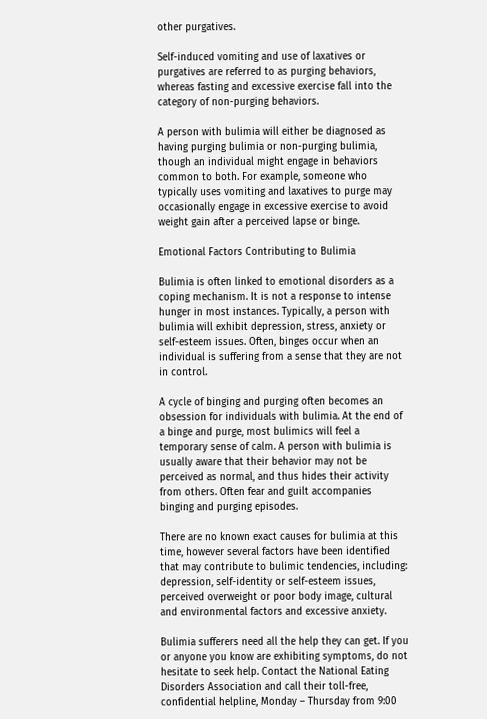other purgatives.

Self-induced vomiting and use of laxatives or purgatives are referred to as purging behaviors, whereas fasting and excessive exercise fall into the category of non-purging behaviors.

A person with bulimia will either be diagnosed as having purging bulimia or non-purging bulimia, though an individual might engage in behaviors common to both. For example, someone who typically uses vomiting and laxatives to purge may occasionally engage in excessive exercise to avoid weight gain after a perceived lapse or binge.

Emotional Factors Contributing to Bulimia

Bulimia is often linked to emotional disorders as a coping mechanism. It is not a response to intense hunger in most instances. Typically, a person with bulimia will exhibit depression, stress, anxiety or self-esteem issues. Often, binges occur when an individual is suffering from a sense that they are not in control.

A cycle of binging and purging often becomes an obsession for individuals with bulimia. At the end of a binge and purge, most bulimics will feel a temporary sense of calm. A person with bulimia is usually aware that their behavior may not be perceived as normal, and thus hides their activity from others. Often fear and guilt accompanies binging and purging episodes.

There are no known exact causes for bulimia at this time, however several factors have been identified that may contribute to bulimic tendencies, including: depression, self-identity or self-esteem issues, perceived overweight or poor body image, cultural and environmental factors and excessive anxiety.

Bulimia sufferers need all the help they can get. If you or anyone you know are exhibiting symptoms, do not hesitate to seek help. Contact the National Eating Disorders Association and call their toll-free, confidential helpline, Monday – Thursday from 9:00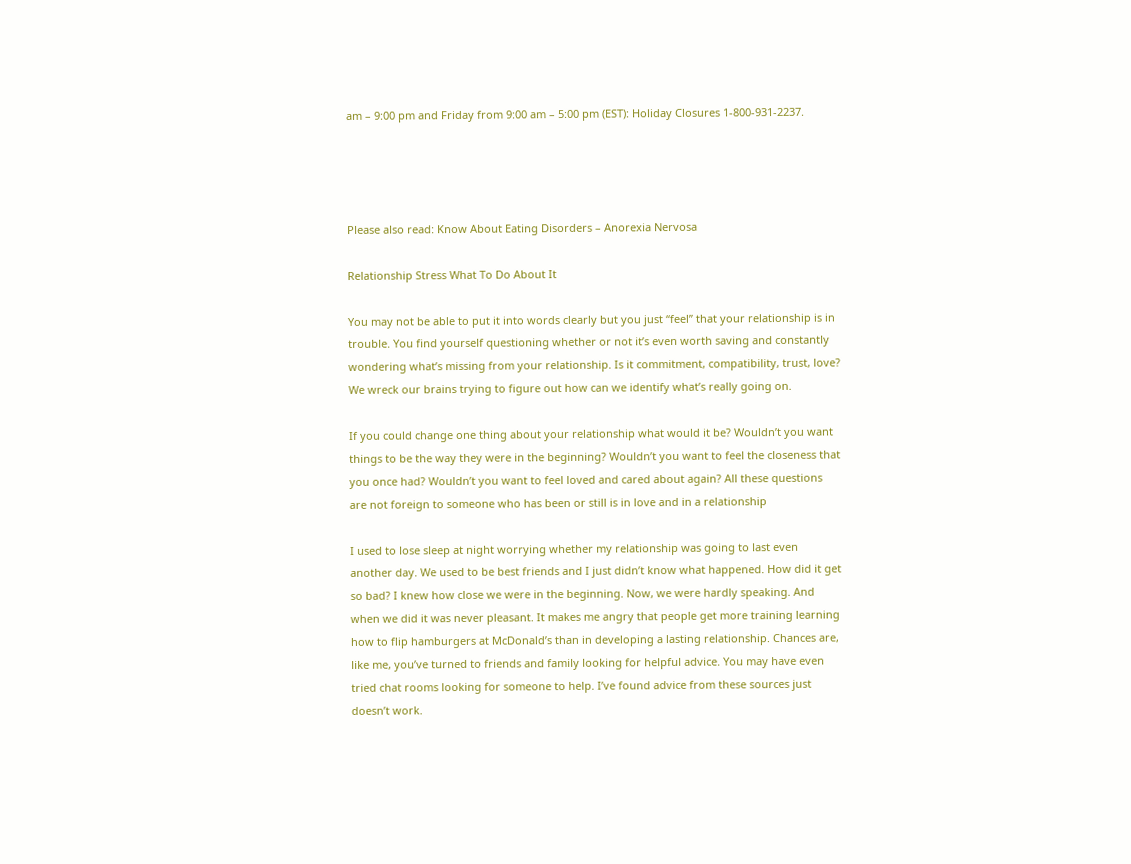am – 9:00 pm and Friday from 9:00 am – 5:00 pm (EST): Holiday Closures 1-800-931-2237.




Please also read: Know About Eating Disorders – Anorexia Nervosa

Relationship Stress What To Do About It

You may not be able to put it into words clearly but you just “feel” that your relationship is in trouble. You find yourself questioning whether or not it’s even worth saving and constantly wondering what’s missing from your relationship. Is it commitment, compatibility, trust, love? We wreck our brains trying to figure out how can we identify what’s really going on.

If you could change one thing about your relationship what would it be? Wouldn’t you want things to be the way they were in the beginning? Wouldn’t you want to feel the closeness that you once had? Wouldn’t you want to feel loved and cared about again? All these questions are not foreign to someone who has been or still is in love and in a relationship

I used to lose sleep at night worrying whether my relationship was going to last even another day. We used to be best friends and I just didn’t know what happened. How did it get so bad? I knew how close we were in the beginning. Now, we were hardly speaking. And when we did it was never pleasant. It makes me angry that people get more training learning how to flip hamburgers at McDonald’s than in developing a lasting relationship. Chances are, like me, you’ve turned to friends and family looking for helpful advice. You may have even tried chat rooms looking for someone to help. I’ve found advice from these sources just doesn’t work.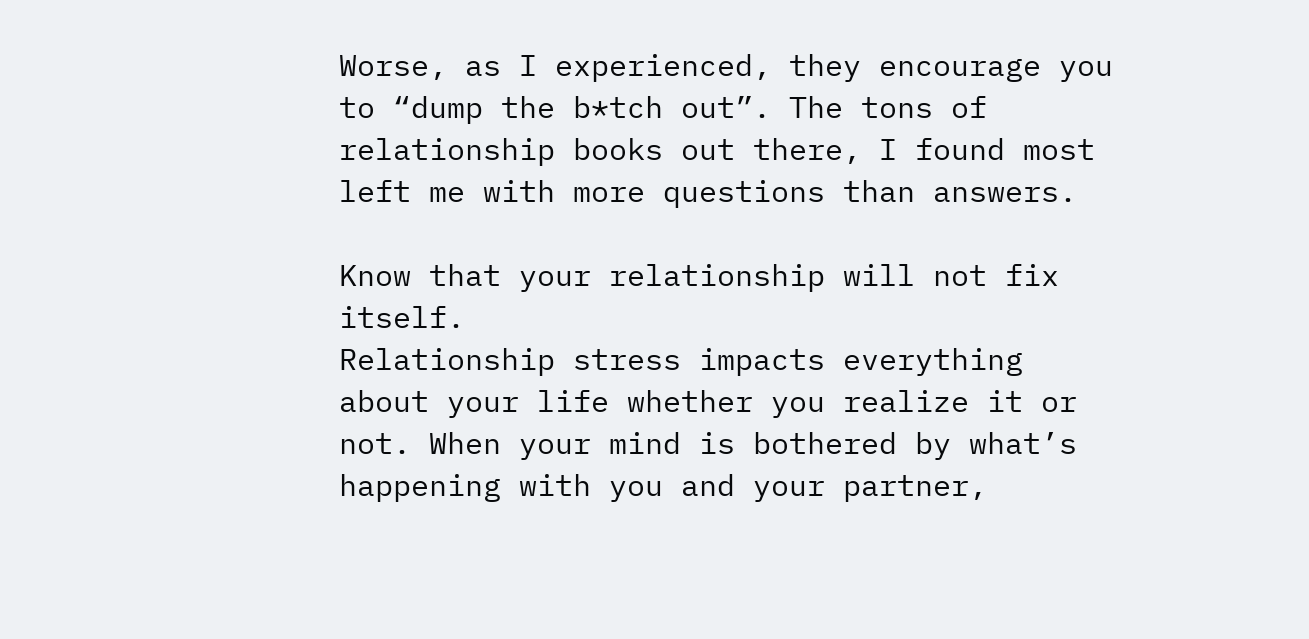Worse, as I experienced, they encourage you to “dump the b*tch out”. The tons of relationship books out there, I found most left me with more questions than answers.

Know that your relationship will not fix itself.
Relationship stress impacts everything about your life whether you realize it or not. When your mind is bothered by what’s happening with you and your partner,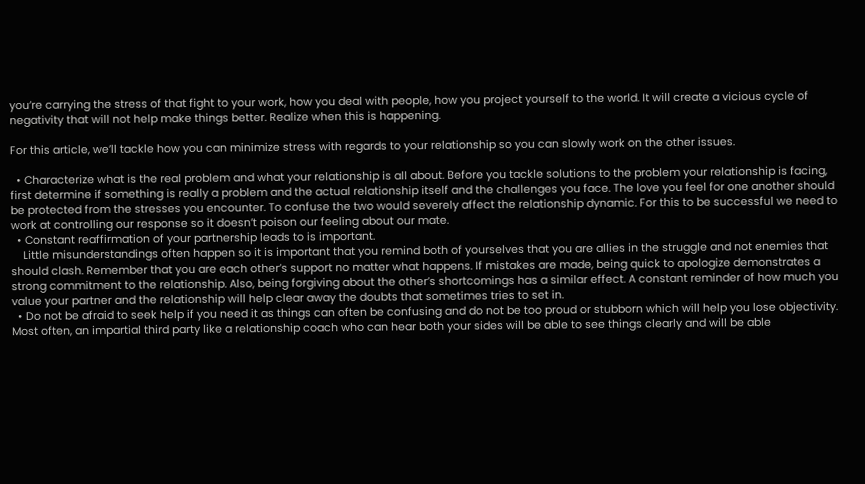you’re carrying the stress of that fight to your work, how you deal with people, how you project yourself to the world. It will create a vicious cycle of negativity that will not help make things better. Realize when this is happening.

For this article, we’ll tackle how you can minimize stress with regards to your relationship so you can slowly work on the other issues.

  • Characterize what is the real problem and what your relationship is all about. Before you tackle solutions to the problem your relationship is facing, first determine if something is really a problem and the actual relationship itself and the challenges you face. The love you feel for one another should be protected from the stresses you encounter. To confuse the two would severely affect the relationship dynamic. For this to be successful we need to work at controlling our response so it doesn’t poison our feeling about our mate.
  • Constant reaffirmation of your partnership leads to is important.
    Little misunderstandings often happen so it is important that you remind both of yourselves that you are allies in the struggle and not enemies that should clash. Remember that you are each other’s support no matter what happens. If mistakes are made, being quick to apologize demonstrates a strong commitment to the relationship. Also, being forgiving about the other’s shortcomings has a similar effect. A constant reminder of how much you value your partner and the relationship will help clear away the doubts that sometimes tries to set in.
  • Do not be afraid to seek help if you need it as things can often be confusing and do not be too proud or stubborn which will help you lose objectivity. Most often, an impartial third party like a relationship coach who can hear both your sides will be able to see things clearly and will be able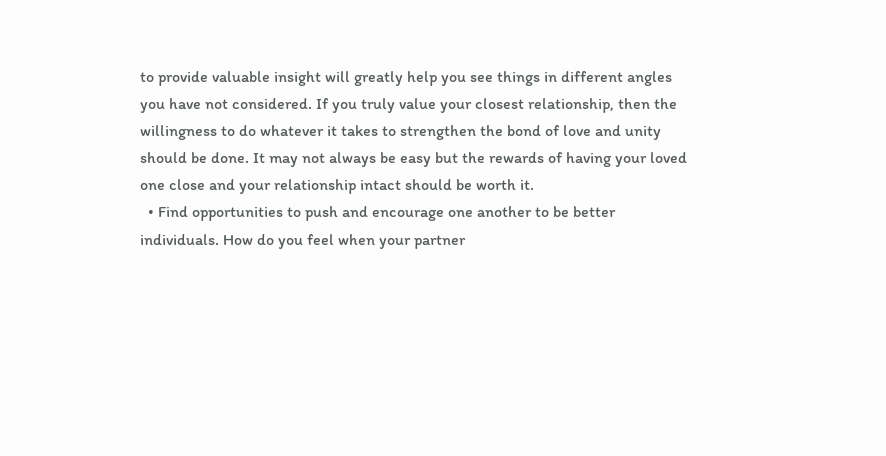to provide valuable insight will greatly help you see things in different angles you have not considered. If you truly value your closest relationship, then the willingness to do whatever it takes to strengthen the bond of love and unity should be done. It may not always be easy but the rewards of having your loved one close and your relationship intact should be worth it.
  • Find opportunities to push and encourage one another to be better individuals. How do you feel when your partner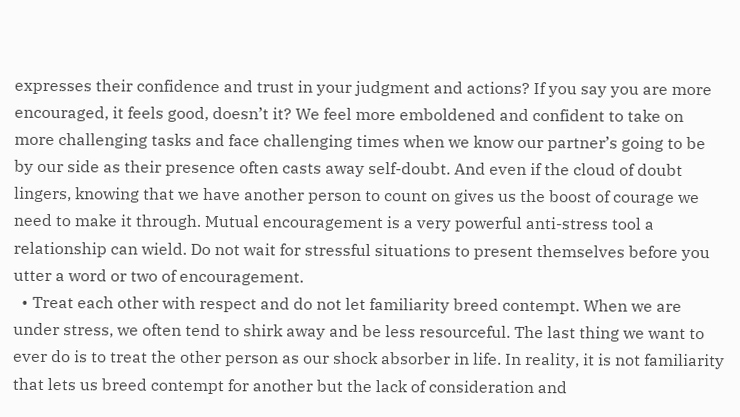expresses their confidence and trust in your judgment and actions? If you say you are more encouraged, it feels good, doesn’t it? We feel more emboldened and confident to take on more challenging tasks and face challenging times when we know our partner’s going to be by our side as their presence often casts away self-doubt. And even if the cloud of doubt lingers, knowing that we have another person to count on gives us the boost of courage we need to make it through. Mutual encouragement is a very powerful anti-stress tool a relationship can wield. Do not wait for stressful situations to present themselves before you utter a word or two of encouragement.
  • Treat each other with respect and do not let familiarity breed contempt. When we are under stress, we often tend to shirk away and be less resourceful. The last thing we want to ever do is to treat the other person as our shock absorber in life. In reality, it is not familiarity that lets us breed contempt for another but the lack of consideration and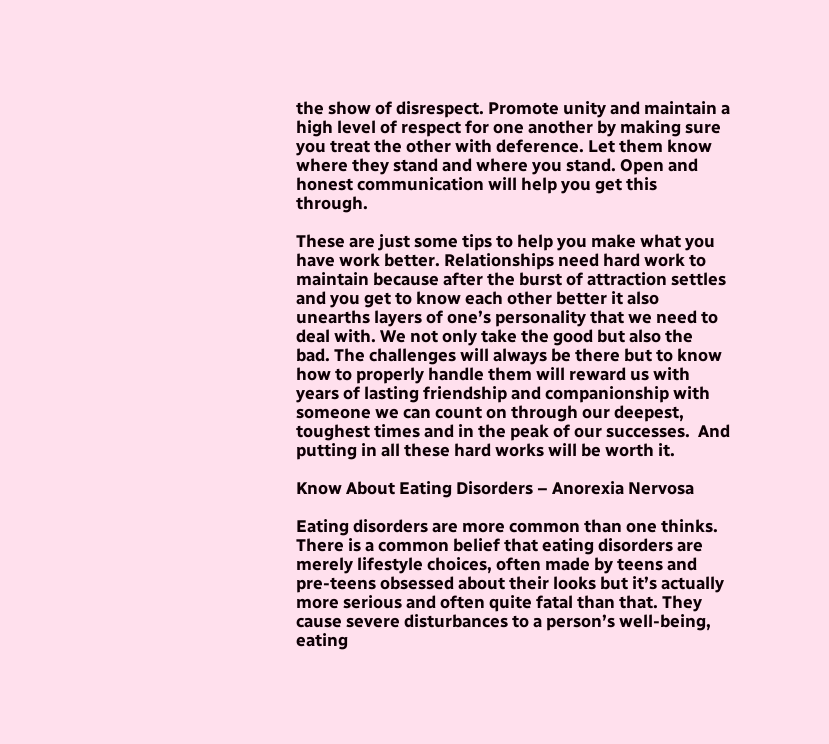the show of disrespect. Promote unity and maintain a high level of respect for one another by making sure you treat the other with deference. Let them know where they stand and where you stand. Open and honest communication will help you get this through.

These are just some tips to help you make what you have work better. Relationships need hard work to maintain because after the burst of attraction settles and you get to know each other better it also unearths layers of one’s personality that we need to deal with. We not only take the good but also the bad. The challenges will always be there but to know how to properly handle them will reward us with years of lasting friendship and companionship with someone we can count on through our deepest, toughest times and in the peak of our successes.  And putting in all these hard works will be worth it.

Know About Eating Disorders – Anorexia Nervosa

Eating disorders are more common than one thinks. There is a common belief that eating disorders are merely lifestyle choices, often made by teens and pre-teens obsessed about their looks but it’s actually more serious and often quite fatal than that. They cause severe disturbances to a person’s well-being, eating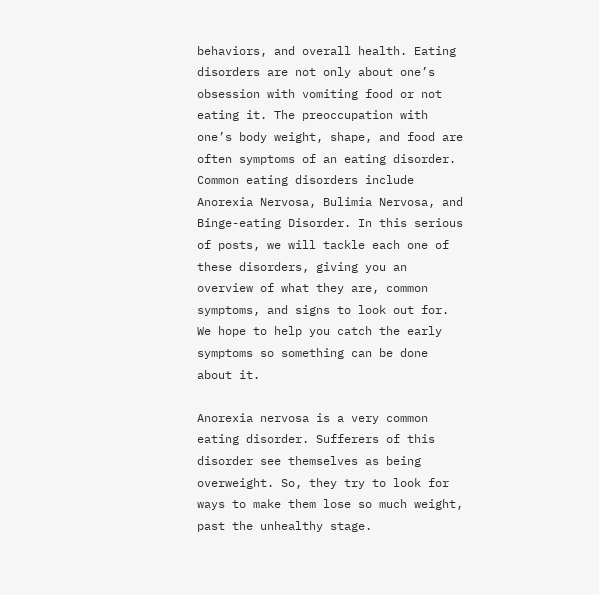behaviors, and overall health. Eating disorders are not only about one’s obsession with vomiting food or not eating it. The preoccupation with one’s body weight, shape, and food are often symptoms of an eating disorder. Common eating disorders include Anorexia Nervosa, Bulimia Nervosa, and Binge-eating Disorder. In this serious of posts, we will tackle each one of these disorders, giving you an overview of what they are, common symptoms, and signs to look out for. We hope to help you catch the early symptoms so something can be done about it.

Anorexia nervosa is a very common eating disorder. Sufferers of this disorder see themselves as being overweight. So, they try to look for ways to make them lose so much weight, past the unhealthy stage.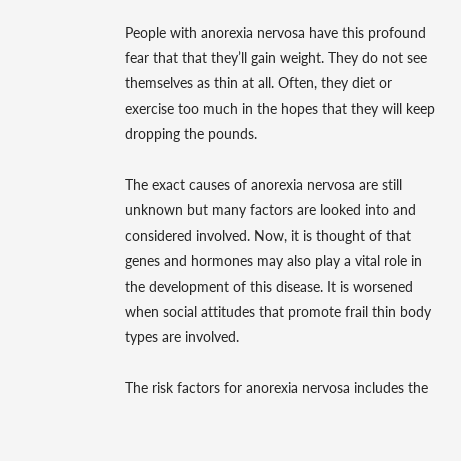People with anorexia nervosa have this profound fear that that they’ll gain weight. They do not see themselves as thin at all. Often, they diet or exercise too much in the hopes that they will keep dropping the pounds.

The exact causes of anorexia nervosa are still unknown but many factors are looked into and considered involved. Now, it is thought of that genes and hormones may also play a vital role in the development of this disease. It is worsened when social attitudes that promote frail thin body types are involved.

The risk factors for anorexia nervosa includes the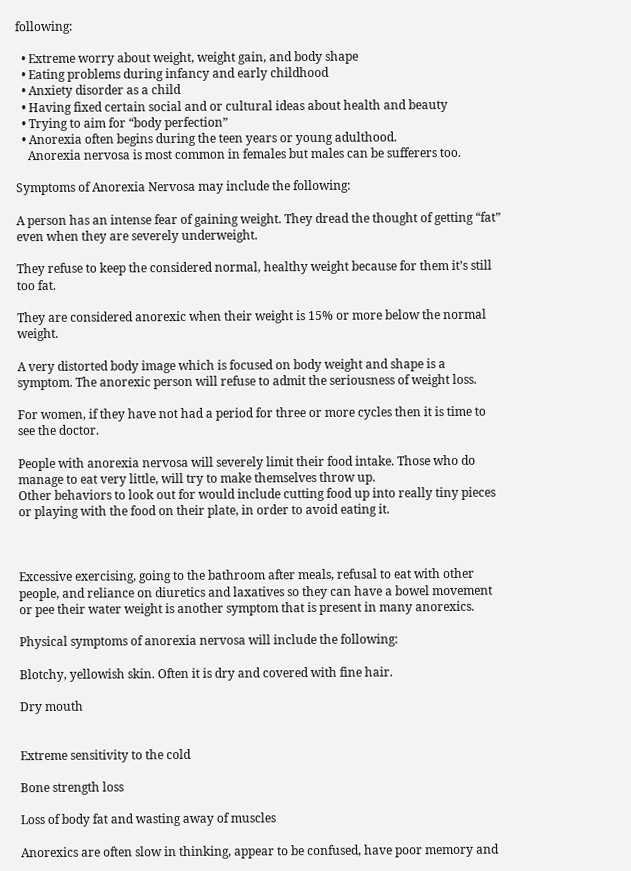following:

  • Extreme worry about weight, weight gain, and body shape
  • Eating problems during infancy and early childhood
  • Anxiety disorder as a child
  • Having fixed certain social and or cultural ideas about health and beauty
  • Trying to aim for “body perfection”
  • Anorexia often begins during the teen years or young adulthood.
    Anorexia nervosa is most common in females but males can be sufferers too.

Symptoms of Anorexia Nervosa may include the following:

A person has an intense fear of gaining weight. They dread the thought of getting “fat” even when they are severely underweight.

They refuse to keep the considered normal, healthy weight because for them it’s still too fat.

They are considered anorexic when their weight is 15% or more below the normal weight.

A very distorted body image which is focused on body weight and shape is a symptom. The anorexic person will refuse to admit the seriousness of weight loss.

For women, if they have not had a period for three or more cycles then it is time to see the doctor.

People with anorexia nervosa will severely limit their food intake. Those who do manage to eat very little, will try to make themselves throw up.
Other behaviors to look out for would include cutting food up into really tiny pieces or playing with the food on their plate, in order to avoid eating it.



Excessive exercising, going to the bathroom after meals, refusal to eat with other people, and reliance on diuretics and laxatives so they can have a bowel movement or pee their water weight is another symptom that is present in many anorexics.

Physical symptoms of anorexia nervosa will include the following:

Blotchy, yellowish skin. Often it is dry and covered with fine hair.

Dry mouth


Extreme sensitivity to the cold

Bone strength loss

Loss of body fat and wasting away of muscles

Anorexics are often slow in thinking, appear to be confused, have poor memory and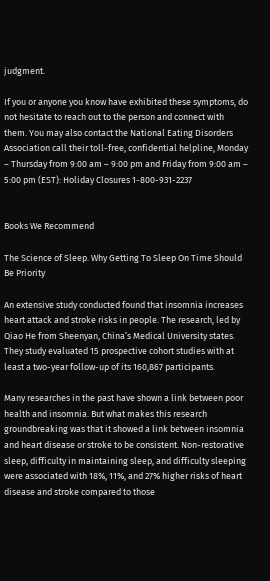judgment.

If you or anyone you know have exhibited these symptoms, do not hesitate to reach out to the person and connect with them. You may also contact the National Eating Disorders Association call their toll-free, confidential helpline, Monday – Thursday from 9:00 am – 9:00 pm and Friday from 9:00 am – 5:00 pm (EST): Holiday Closures 1-800-931-2237


Books We Recommend

The Science of Sleep. Why Getting To Sleep On Time Should Be Priority

An extensive study conducted found that insomnia increases heart attack and stroke risks in people. The research, led by Qiao He from Sheenyan, China’s Medical University states. They study evaluated 15 prospective cohort studies with at least a two-year follow-up of its 160,867 participants.

Many researches in the past have shown a link between poor health and insomnia. But what makes this research groundbreaking was that it showed a link between insomnia and heart disease or stroke to be consistent. Non-restorative sleep, difficulty in maintaining sleep, and difficulty sleeping were associated with 18%, 11%, and 27% higher risks of heart disease and stroke compared to those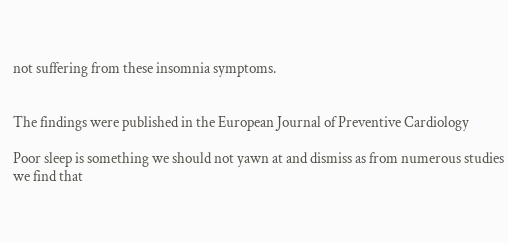not suffering from these insomnia symptoms.


The findings were published in the European Journal of Preventive Cardiology

Poor sleep is something we should not yawn at and dismiss as from numerous studies we find that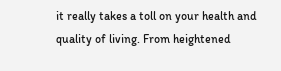it really takes a toll on your health and quality of living. From heightened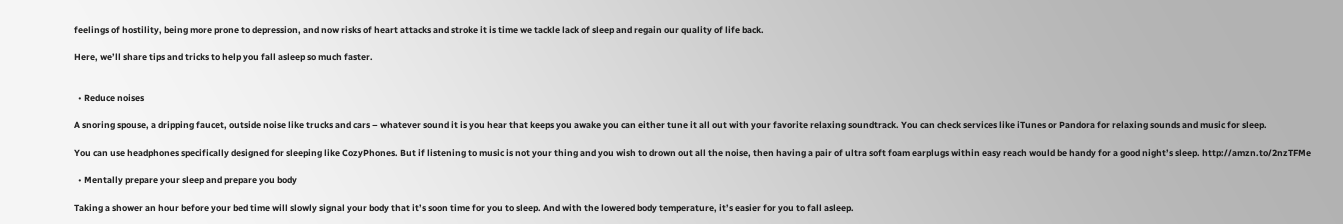feelings of hostility, being more prone to depression, and now risks of heart attacks and stroke it is time we tackle lack of sleep and regain our quality of life back.

Here, we’ll share tips and tricks to help you fall asleep so much faster.


  • Reduce noises

A snoring spouse, a dripping faucet, outside noise like trucks and cars – whatever sound it is you hear that keeps you awake you can either tune it all out with your favorite relaxing soundtrack. You can check services like iTunes or Pandora for relaxing sounds and music for sleep.

You can use headphones specifically designed for sleeping like CozyPhones. But if listening to music is not your thing and you wish to drown out all the noise, then having a pair of ultra soft foam earplugs within easy reach would be handy for a good night’s sleep. http://amzn.to/2nzTFMe

  • Mentally prepare your sleep and prepare you body

Taking a shower an hour before your bed time will slowly signal your body that it’s soon time for you to sleep. And with the lowered body temperature, it’s easier for you to fall asleep.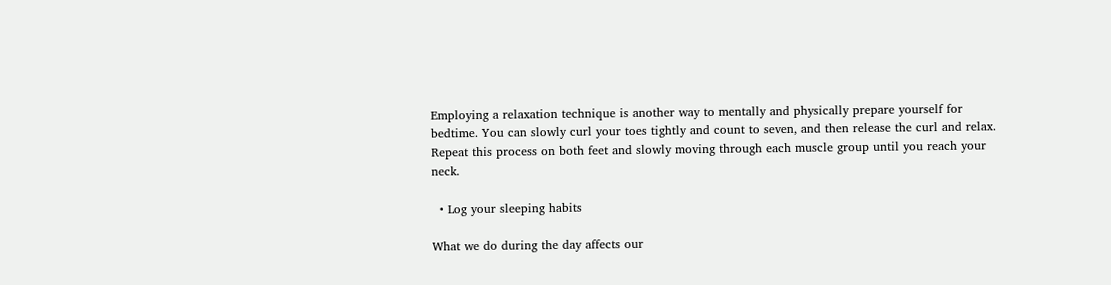Employing a relaxation technique is another way to mentally and physically prepare yourself for bedtime. You can slowly curl your toes tightly and count to seven, and then release the curl and relax. Repeat this process on both feet and slowly moving through each muscle group until you reach your neck.

  • Log your sleeping habits

What we do during the day affects our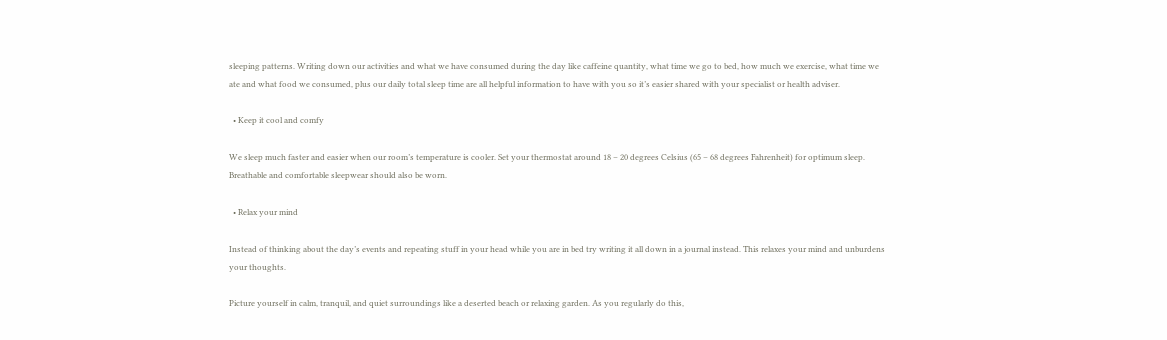sleeping patterns. Writing down our activities and what we have consumed during the day like caffeine quantity, what time we go to bed, how much we exercise, what time we ate and what food we consumed, plus our daily total sleep time are all helpful information to have with you so it’s easier shared with your specialist or health adviser.

  • Keep it cool and comfy

We sleep much faster and easier when our room’s temperature is cooler. Set your thermostat around 18 – 20 degrees Celsius (65 – 68 degrees Fahrenheit) for optimum sleep. Breathable and comfortable sleepwear should also be worn.

  • Relax your mind

Instead of thinking about the day’s events and repeating stuff in your head while you are in bed try writing it all down in a journal instead. This relaxes your mind and unburdens your thoughts.

Picture yourself in calm, tranquil, and quiet surroundings like a deserted beach or relaxing garden. As you regularly do this,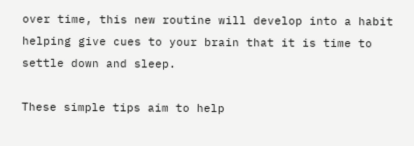over time, this new routine will develop into a habit helping give cues to your brain that it is time to settle down and sleep.

These simple tips aim to help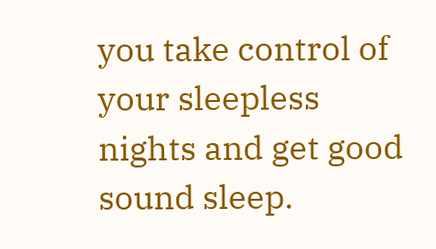you take control of your sleepless nights and get good sound sleep.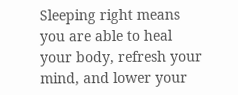Sleeping right means you are able to heal your body, refresh your mind, and lower your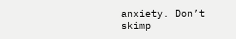anxiety. Don’t skimp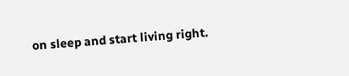on sleep and start living right.